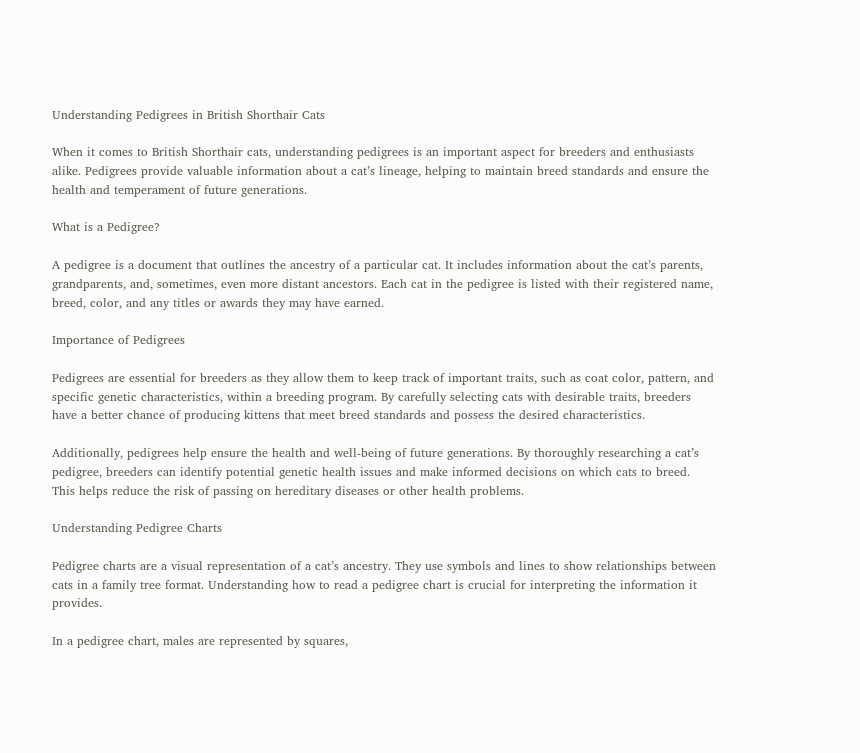Understanding Pedigrees in British Shorthair Cats

When it comes to British Shorthair cats, understanding pedigrees is an important aspect for breeders and enthusiasts alike. Pedigrees provide valuable information about a cat’s lineage, helping to maintain breed standards and ensure the health and temperament of future generations.

What is a Pedigree?

A pedigree is a document that outlines the ancestry of a particular cat. It includes information about the cat’s parents, grandparents, and, sometimes, even more distant ancestors. Each cat in the pedigree is listed with their registered name, breed, color, and any titles or awards they may have earned.

Importance of Pedigrees

Pedigrees are essential for breeders as they allow them to keep track of important traits, such as coat color, pattern, and specific genetic characteristics, within a breeding program. By carefully selecting cats with desirable traits, breeders have a better chance of producing kittens that meet breed standards and possess the desired characteristics.

Additionally, pedigrees help ensure the health and well-being of future generations. By thoroughly researching a cat’s pedigree, breeders can identify potential genetic health issues and make informed decisions on which cats to breed. This helps reduce the risk of passing on hereditary diseases or other health problems.

Understanding Pedigree Charts

Pedigree charts are a visual representation of a cat’s ancestry. They use symbols and lines to show relationships between cats in a family tree format. Understanding how to read a pedigree chart is crucial for interpreting the information it provides.

In a pedigree chart, males are represented by squares,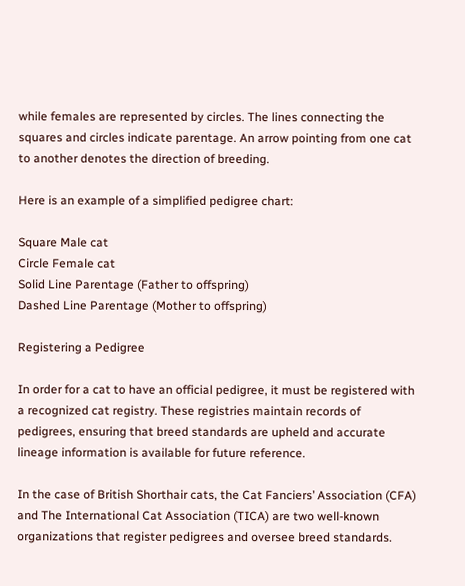while females are represented by circles. The lines connecting the squares and circles indicate parentage. An arrow pointing from one cat to another denotes the direction of breeding.

Here is an example of a simplified pedigree chart:

Square Male cat
Circle Female cat
Solid Line Parentage (Father to offspring)
Dashed Line Parentage (Mother to offspring)

Registering a Pedigree

In order for a cat to have an official pedigree, it must be registered with a recognized cat registry. These registries maintain records of pedigrees, ensuring that breed standards are upheld and accurate lineage information is available for future reference.

In the case of British Shorthair cats, the Cat Fanciers’ Association (CFA) and The International Cat Association (TICA) are two well-known organizations that register pedigrees and oversee breed standards.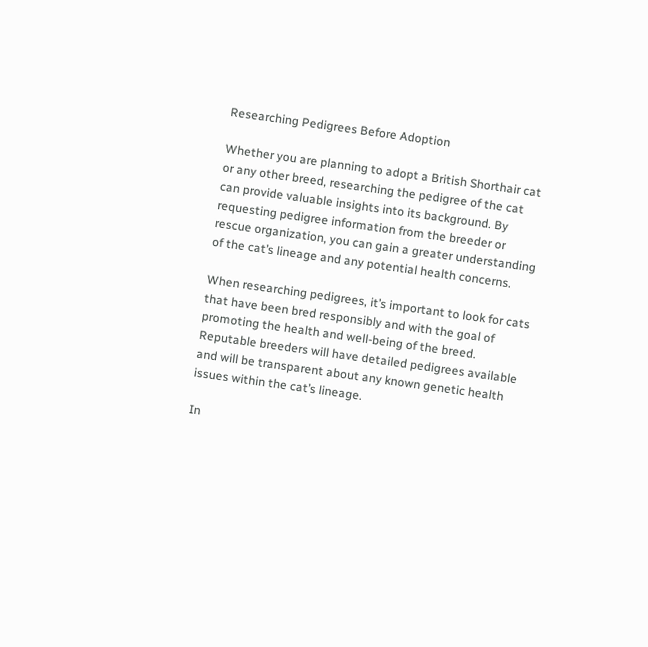Researching Pedigrees Before Adoption

Whether you are planning to adopt a British Shorthair cat or any other breed, researching the pedigree of the cat can provide valuable insights into its background. By requesting pedigree information from the breeder or rescue organization, you can gain a greater understanding of the cat’s lineage and any potential health concerns.

When researching pedigrees, it’s important to look for cats that have been bred responsibly and with the goal of promoting the health and well-being of the breed. Reputable breeders will have detailed pedigrees available and will be transparent about any known genetic health issues within the cat’s lineage.

In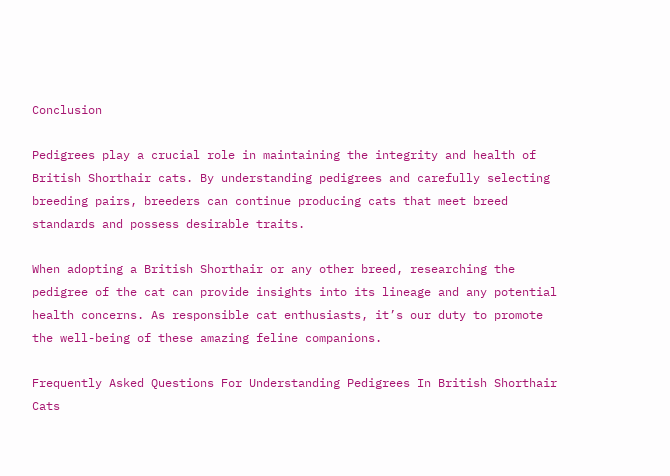Conclusion

Pedigrees play a crucial role in maintaining the integrity and health of British Shorthair cats. By understanding pedigrees and carefully selecting breeding pairs, breeders can continue producing cats that meet breed standards and possess desirable traits.

When adopting a British Shorthair or any other breed, researching the pedigree of the cat can provide insights into its lineage and any potential health concerns. As responsible cat enthusiasts, it’s our duty to promote the well-being of these amazing feline companions.

Frequently Asked Questions For Understanding Pedigrees In British Shorthair Cats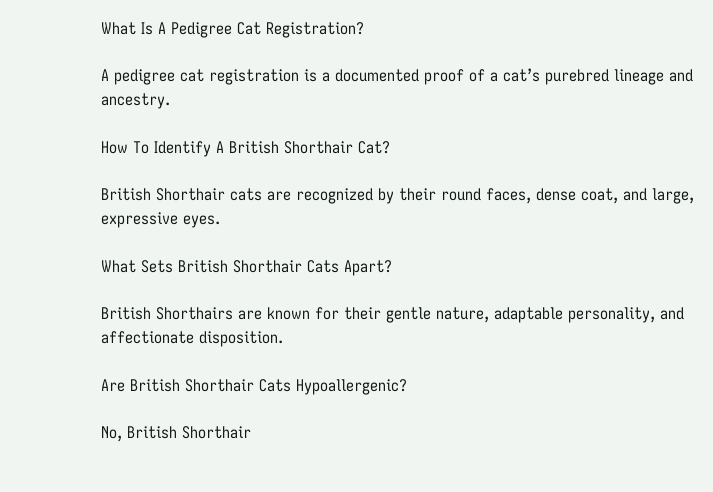What Is A Pedigree Cat Registration?

A pedigree cat registration is a documented proof of a cat’s purebred lineage and ancestry.

How To Identify A British Shorthair Cat?

British Shorthair cats are recognized by their round faces, dense coat, and large, expressive eyes.

What Sets British Shorthair Cats Apart?

British Shorthairs are known for their gentle nature, adaptable personality, and affectionate disposition.

Are British Shorthair Cats Hypoallergenic?

No, British Shorthair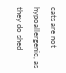cats are not hypoallergenic, as they do shed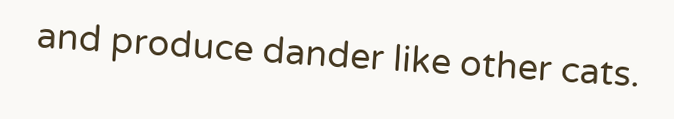and produce dander like other cats.